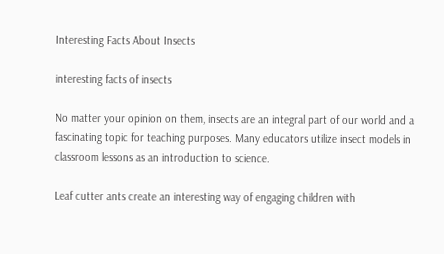Interesting Facts About Insects

interesting facts of insects

No matter your opinion on them, insects are an integral part of our world and a fascinating topic for teaching purposes. Many educators utilize insect models in classroom lessons as an introduction to science.

Leaf cutter ants create an interesting way of engaging children with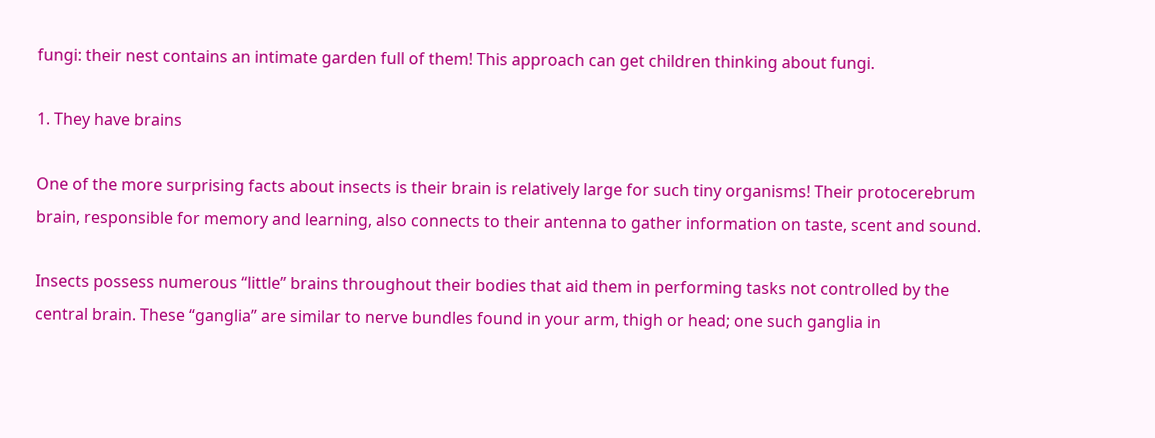fungi: their nest contains an intimate garden full of them! This approach can get children thinking about fungi.

1. They have brains

One of the more surprising facts about insects is their brain is relatively large for such tiny organisms! Their protocerebrum brain, responsible for memory and learning, also connects to their antenna to gather information on taste, scent and sound.

Insects possess numerous “little” brains throughout their bodies that aid them in performing tasks not controlled by the central brain. These “ganglia” are similar to nerve bundles found in your arm, thigh or head; one such ganglia in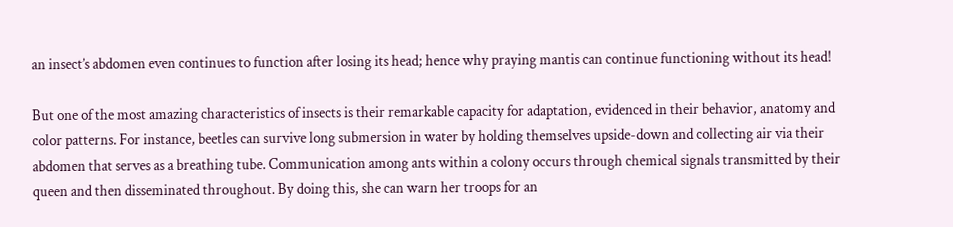an insect’s abdomen even continues to function after losing its head; hence why praying mantis can continue functioning without its head!

But one of the most amazing characteristics of insects is their remarkable capacity for adaptation, evidenced in their behavior, anatomy and color patterns. For instance, beetles can survive long submersion in water by holding themselves upside-down and collecting air via their abdomen that serves as a breathing tube. Communication among ants within a colony occurs through chemical signals transmitted by their queen and then disseminated throughout. By doing this, she can warn her troops for an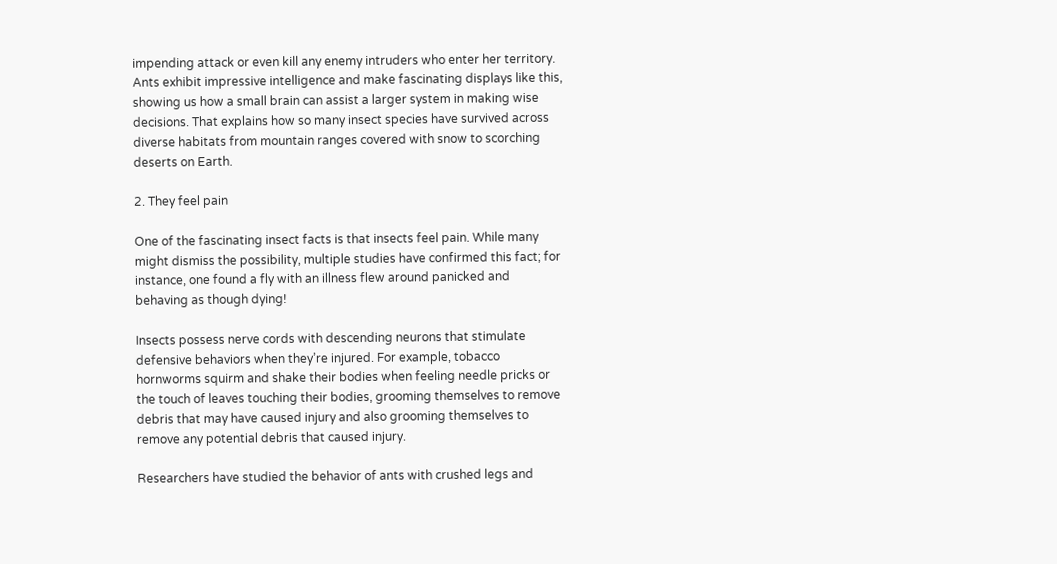impending attack or even kill any enemy intruders who enter her territory. Ants exhibit impressive intelligence and make fascinating displays like this, showing us how a small brain can assist a larger system in making wise decisions. That explains how so many insect species have survived across diverse habitats from mountain ranges covered with snow to scorching deserts on Earth.

2. They feel pain

One of the fascinating insect facts is that insects feel pain. While many might dismiss the possibility, multiple studies have confirmed this fact; for instance, one found a fly with an illness flew around panicked and behaving as though dying!

Insects possess nerve cords with descending neurons that stimulate defensive behaviors when they’re injured. For example, tobacco hornworms squirm and shake their bodies when feeling needle pricks or the touch of leaves touching their bodies, grooming themselves to remove debris that may have caused injury and also grooming themselves to remove any potential debris that caused injury.

Researchers have studied the behavior of ants with crushed legs and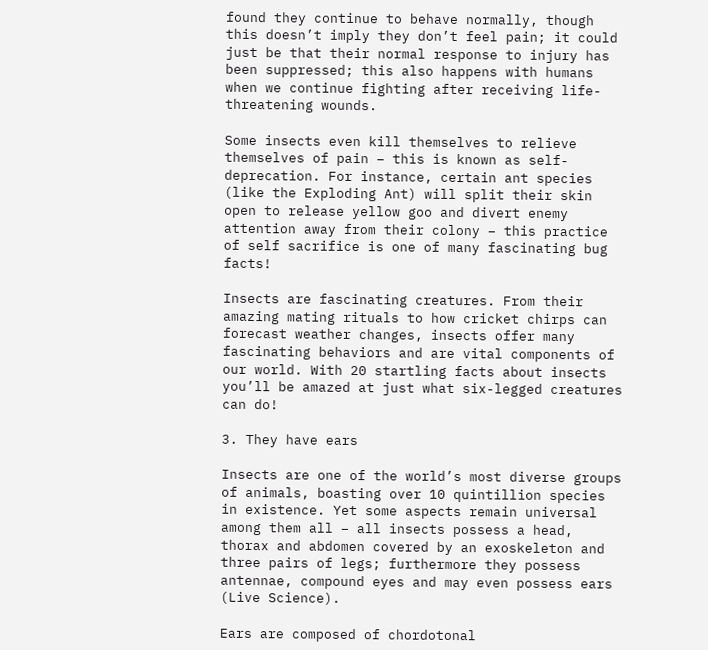found they continue to behave normally, though this doesn’t imply they don’t feel pain; it could just be that their normal response to injury has been suppressed; this also happens with humans when we continue fighting after receiving life-threatening wounds.

Some insects even kill themselves to relieve themselves of pain – this is known as self-deprecation. For instance, certain ant species (like the Exploding Ant) will split their skin open to release yellow goo and divert enemy attention away from their colony – this practice of self sacrifice is one of many fascinating bug facts!

Insects are fascinating creatures. From their amazing mating rituals to how cricket chirps can forecast weather changes, insects offer many fascinating behaviors and are vital components of our world. With 20 startling facts about insects you’ll be amazed at just what six-legged creatures can do!

3. They have ears

Insects are one of the world’s most diverse groups of animals, boasting over 10 quintillion species in existence. Yet some aspects remain universal among them all – all insects possess a head, thorax and abdomen covered by an exoskeleton and three pairs of legs; furthermore they possess antennae, compound eyes and may even possess ears (Live Science).

Ears are composed of chordotonal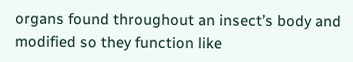organs found throughout an insect’s body and modified so they function like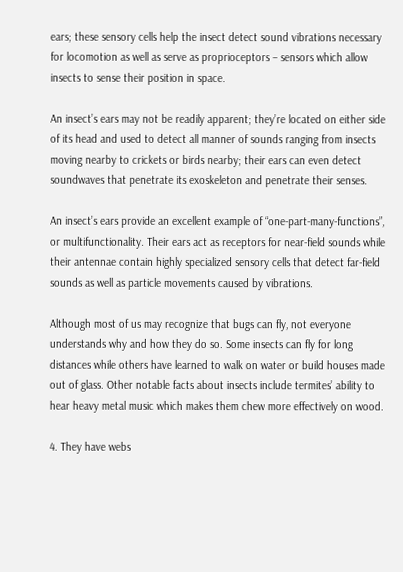ears; these sensory cells help the insect detect sound vibrations necessary for locomotion as well as serve as proprioceptors – sensors which allow insects to sense their position in space.

An insect’s ears may not be readily apparent; they’re located on either side of its head and used to detect all manner of sounds ranging from insects moving nearby to crickets or birds nearby; their ears can even detect soundwaves that penetrate its exoskeleton and penetrate their senses.

An insect’s ears provide an excellent example of “one-part-many-functions”, or multifunctionality. Their ears act as receptors for near-field sounds while their antennae contain highly specialized sensory cells that detect far-field sounds as well as particle movements caused by vibrations.

Although most of us may recognize that bugs can fly, not everyone understands why and how they do so. Some insects can fly for long distances while others have learned to walk on water or build houses made out of glass. Other notable facts about insects include termites’ ability to hear heavy metal music which makes them chew more effectively on wood.

4. They have webs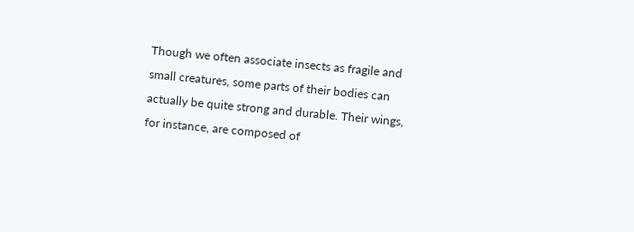Though we often associate insects as fragile and small creatures, some parts of their bodies can actually be quite strong and durable. Their wings, for instance, are composed of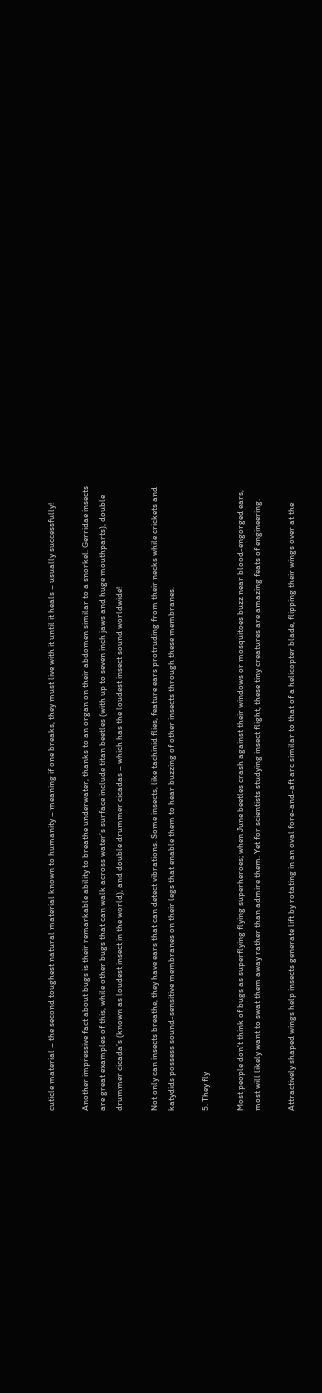cuticle material – the second toughest natural material known to humanity – meaning if one breaks, they must live with it until it heals – usually successfully!

Another impressive fact about bugs is their remarkable ability to breathe underwater, thanks to an organ on their abdomen similar to a snorkel. Gerridae insects are great examples of this, while other bugs that can walk across water’s surface include titan beetles (with up to seven inch jaws and huge mouthparts), double drummer cicada’s (known as loudest insect in the world), and double drummer cicadas – which has the loudest insect sound worldwide!

Not only can insects breathe, they have ears that can detect vibrations. Some insects, like tachinid flies, feature ears protruding from their necks while crickets and katydids possess sound-sensitive membranes on their legs that enable them to hear buzzing of other insects through these membranes.

5. They fly

Most people don’t think of bugs as superflying flying superheroes; when June beetles crash against their windows or mosquitoes buzz near blood-engorged ears, most will likely want to swat them away rather than admire them. Yet for scientists studying insect flight, these tiny creatures are amazing feats of engineering.

Attractively shaped wings help insects generate lift by rotating in an oval fore-and-aft arc similar to that of a helicopter blade, flipping their wings over at the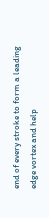end of every stroke to form a leading edge vortex and help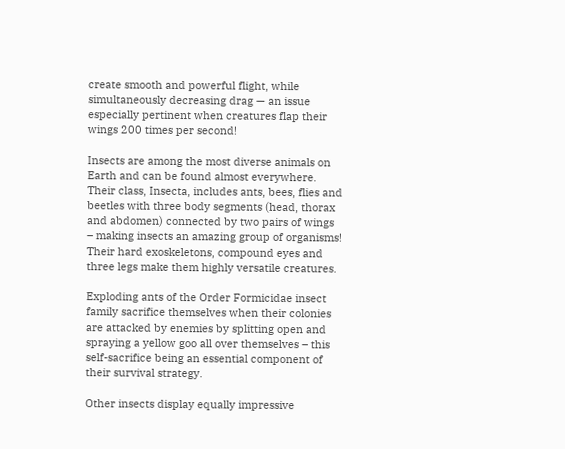create smooth and powerful flight, while simultaneously decreasing drag — an issue especially pertinent when creatures flap their wings 200 times per second!

Insects are among the most diverse animals on Earth and can be found almost everywhere. Their class, Insecta, includes ants, bees, flies and beetles with three body segments (head, thorax and abdomen) connected by two pairs of wings – making insects an amazing group of organisms! Their hard exoskeletons, compound eyes and three legs make them highly versatile creatures.

Exploding ants of the Order Formicidae insect family sacrifice themselves when their colonies are attacked by enemies by splitting open and spraying a yellow goo all over themselves – this self-sacrifice being an essential component of their survival strategy.

Other insects display equally impressive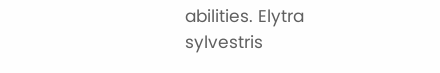abilities. Elytra sylvestris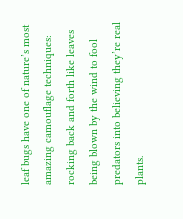leaf bugs have one of nature’s most amazing camouflage techniques: rocking back and forth like leaves being blown by the wind to fool predators into believing they’re real plants.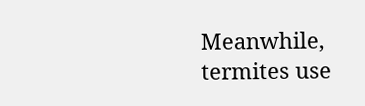Meanwhile, termites use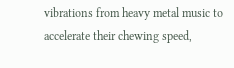vibrations from heavy metal music to accelerate their chewing speed,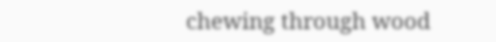chewing through wood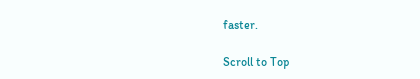faster.

Scroll to Top